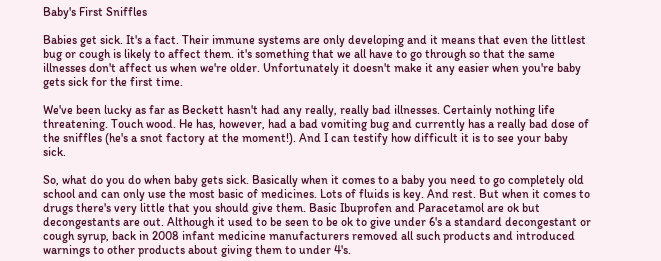Baby's First Sniffles

Babies get sick. It's a fact. Their immune systems are only developing and it means that even the littlest bug or cough is likely to affect them. it's something that we all have to go through so that the same illnesses don't affect us when we're older. Unfortunately it doesn't make it any easier when you're baby gets sick for the first time.

We've been lucky as far as Beckett hasn't had any really, really bad illnesses. Certainly nothing life threatening. Touch wood. He has, however, had a bad vomiting bug and currently has a really bad dose of the sniffles (he's a snot factory at the moment!). And I can testify how difficult it is to see your baby sick.

So, what do you do when baby gets sick. Basically when it comes to a baby you need to go completely old school and can only use the most basic of medicines. Lots of fluids is key. And rest. But when it comes to drugs there's very little that you should give them. Basic Ibuprofen and Paracetamol are ok but decongestants are out. Although it used to be seen to be ok to give under 6's a standard decongestant or cough syrup, back in 2008 infant medicine manufacturers removed all such products and introduced warnings to other products about giving them to under 4's.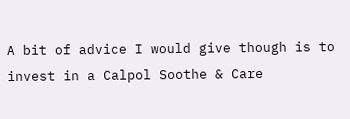A bit of advice I would give though is to invest in a Calpol Soothe & Care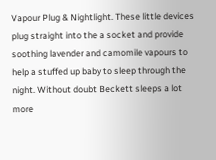Vapour Plug & Nightlight. These little devices plug straight into the a socket and provide soothing lavender and camomile vapours to help a stuffed up baby to sleep through the night. Without doubt Beckett sleeps a lot more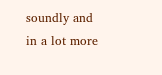soundly and in a lot more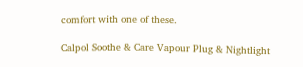comfort with one of these.

Calpol Soothe & Care Vapour Plug & Nightlight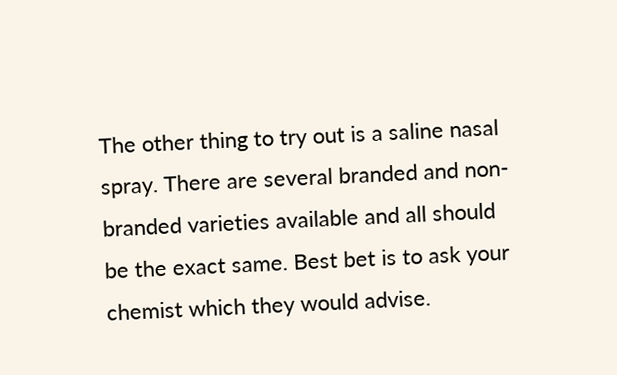The other thing to try out is a saline nasal spray. There are several branded and non-branded varieties available and all should be the exact same. Best bet is to ask your chemist which they would advise.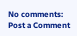No comments:
Post a Comment